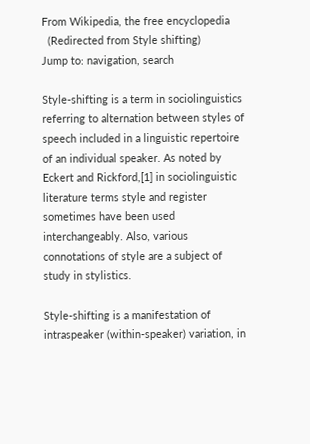From Wikipedia, the free encyclopedia
  (Redirected from Style shifting)
Jump to: navigation, search

Style-shifting is a term in sociolinguistics referring to alternation between styles of speech included in a linguistic repertoire of an individual speaker. As noted by Eckert and Rickford,[1] in sociolinguistic literature terms style and register sometimes have been used interchangeably. Also, various connotations of style are a subject of study in stylistics.

Style-shifting is a manifestation of intraspeaker (within-speaker) variation, in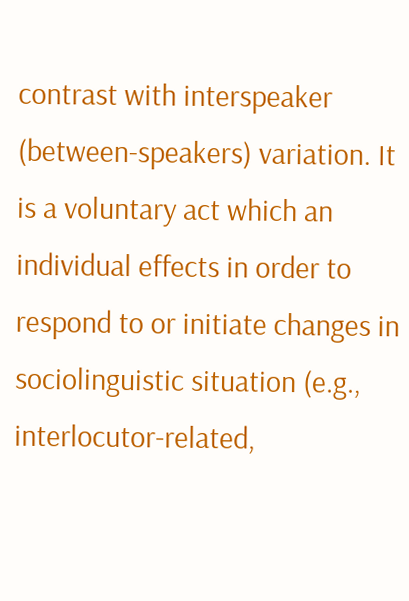contrast with interspeaker (between-speakers) variation. It is a voluntary act which an individual effects in order to respond to or initiate changes in sociolinguistic situation (e.g., interlocutor-related,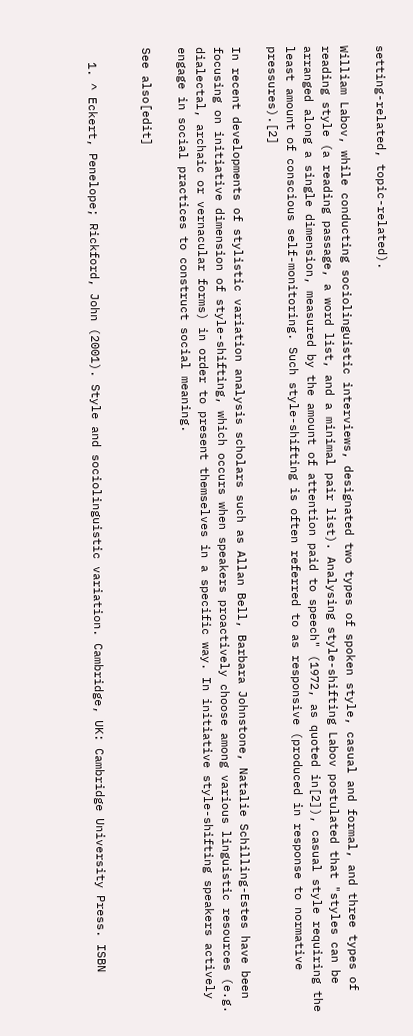setting-related, topic-related).

William Labov, while conducting sociolinguistic interviews, designated two types of spoken style, casual and formal, and three types of reading style (a reading passage, a word list, and a minimal pair list). Analysing style-shifting Labov postulated that "styles can be arranged along a single dimension, measured by the amount of attention paid to speech" (1972, as quoted in[2]), casual style requiring the least amount of conscious self-monitoring. Such style-shifting is often referred to as responsive (produced in response to normative pressures).[2]

In recent developments of stylistic variation analysis scholars such as Allan Bell, Barbara Johnstone, Natalie Schilling-Estes have been focusing on initiative dimension of style-shifting, which occurs when speakers proactively choose among various linguistic resources (e.g. dialectal, archaic or vernacular forms) in order to present themselves in a specific way. In initiative style-shifting speakers actively engage in social practices to construct social meaning.

See also[edit]


  1. ^ Eckert, Penelope; Rickford, John (2001). Style and sociolinguistic variation. Cambridge, UK: Cambridge University Press. ISBN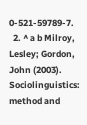0-521-59789-7.
  2. ^ a b Milroy, Lesley; Gordon, John (2003). Sociolinguistics: method and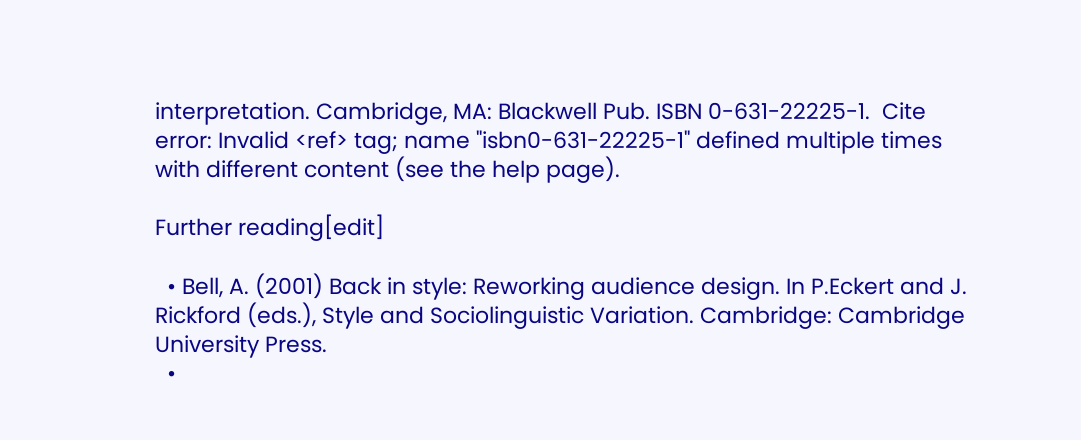interpretation. Cambridge, MA: Blackwell Pub. ISBN 0-631-22225-1.  Cite error: Invalid <ref> tag; name "isbn0-631-22225-1" defined multiple times with different content (see the help page).

Further reading[edit]

  • Bell, A. (2001) Back in style: Reworking audience design. In P.Eckert and J. Rickford (eds.), Style and Sociolinguistic Variation. Cambridge: Cambridge University Press.
  •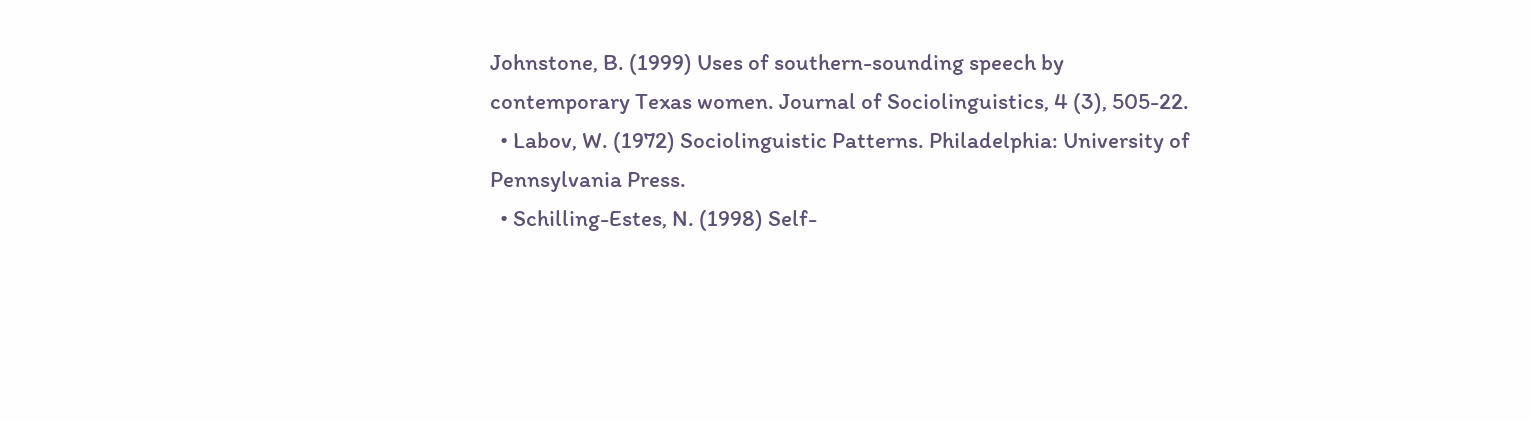Johnstone, B. (1999) Uses of southern-sounding speech by contemporary Texas women. Journal of Sociolinguistics, 4 (3), 505-22.
  • Labov, W. (1972) Sociolinguistic Patterns. Philadelphia: University of Pennsylvania Press.
  • Schilling-Estes, N. (1998) Self-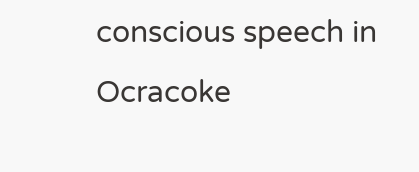conscious speech in Ocracoke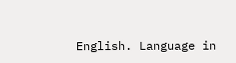English. Language in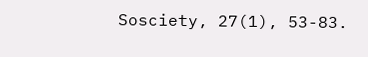Sosciety, 27(1), 53-83.